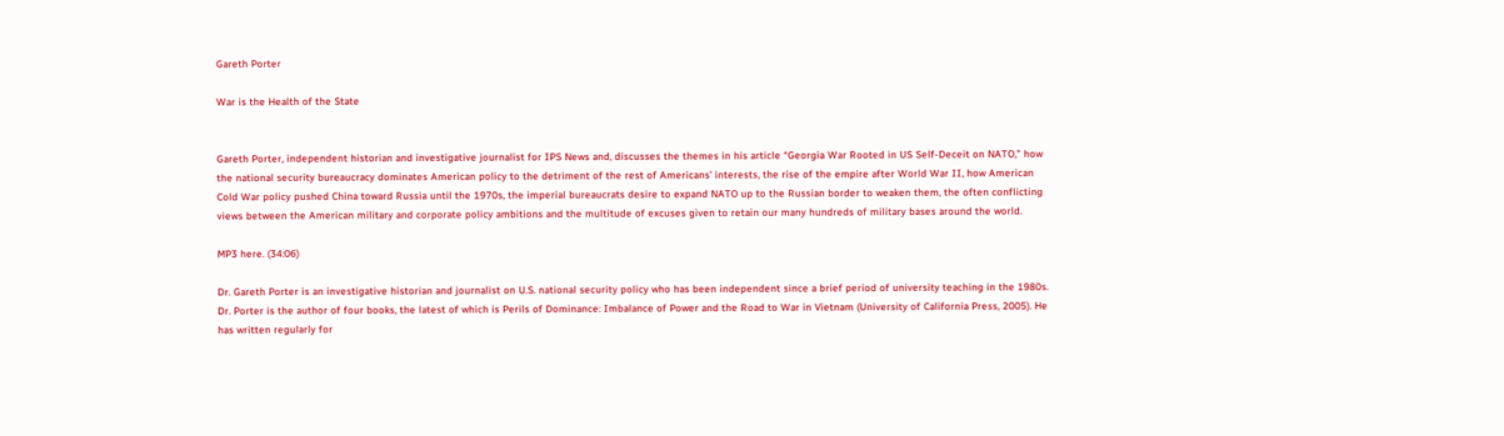Gareth Porter

War is the Health of the State


Gareth Porter, independent historian and investigative journalist for IPS News and, discusses the themes in his article “Georgia War Rooted in US Self-Deceit on NATO,” how the national security bureaucracy dominates American policy to the detriment of the rest of Americans’ interests, the rise of the empire after World War II, how American Cold War policy pushed China toward Russia until the 1970s, the imperial bureaucrats desire to expand NATO up to the Russian border to weaken them, the often conflicting views between the American military and corporate policy ambitions and the multitude of excuses given to retain our many hundreds of military bases around the world.

MP3 here. (34:06)

Dr. Gareth Porter is an investigative historian and journalist on U.S. national security policy who has been independent since a brief period of university teaching in the 1980s. Dr. Porter is the author of four books, the latest of which is Perils of Dominance: Imbalance of Power and the Road to War in Vietnam (University of California Press, 2005). He has written regularly for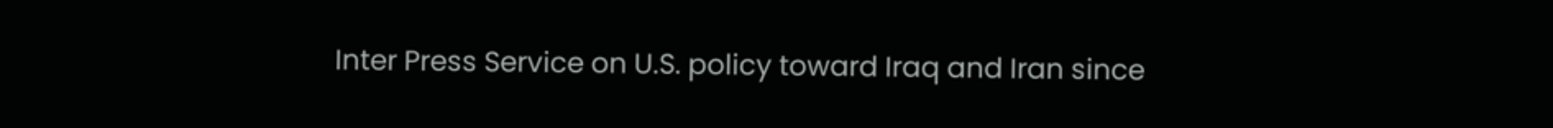Inter Press Service on U.S. policy toward Iraq and Iran since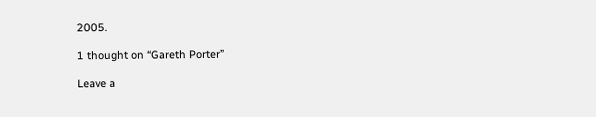2005.

1 thought on “Gareth Porter”

Leave a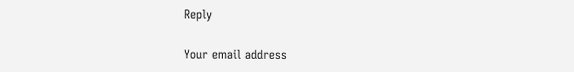Reply

Your email address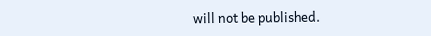will not be published.